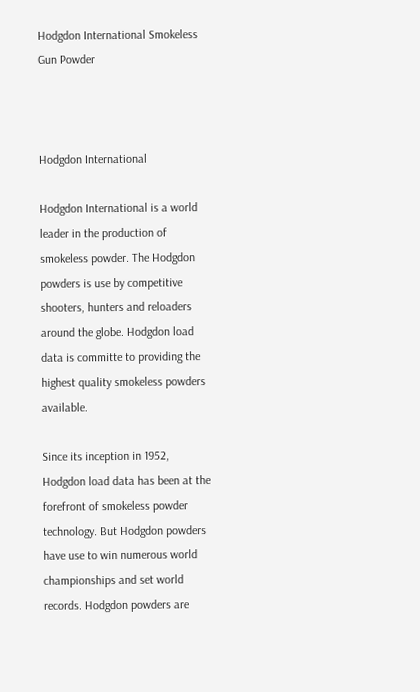Hodgdon International Smokeless Gun Powder



Hodgdon International

Hodgdon International is a world leader in the production of smokeless powder. The Hodgdon powders is use by competitive shooters, hunters and reloaders around the globe. Hodgdon load data is committe to providing the highest quality smokeless powders available.

Since its inception in 1952, Hodgdon load data has been at the forefront of smokeless powder technology. But Hodgdon powders have use to win numerous world championships and set world records. Hodgdon powders are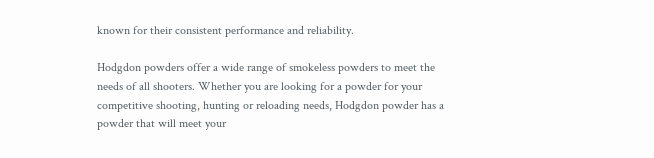known for their consistent performance and reliability.

Hodgdon powders offer a wide range of smokeless powders to meet the needs of all shooters. Whether you are looking for a powder for your competitive shooting, hunting or reloading needs, Hodgdon powder has a powder that will meet your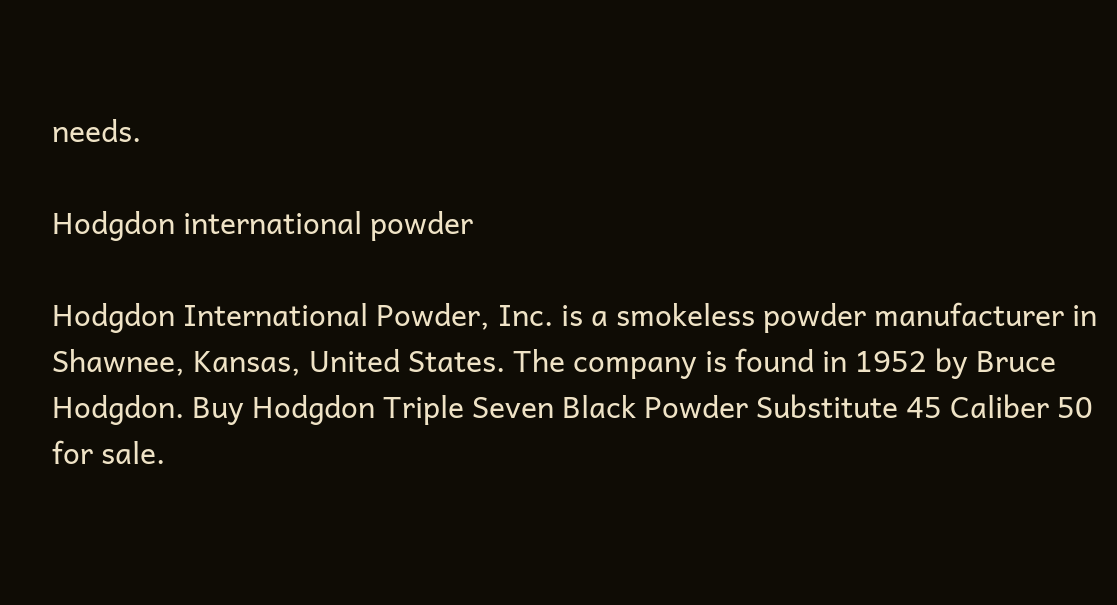needs.

Hodgdon international powder

Hodgdon International Powder, Inc. is a smokeless powder manufacturer in Shawnee, Kansas, United States. The company is found in 1952 by Bruce Hodgdon. Buy Hodgdon Triple Seven Black Powder Substitute 45 Caliber 50 for sale.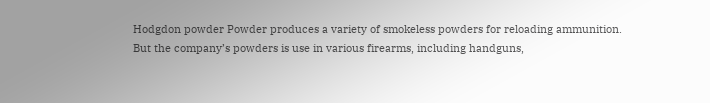Hodgdon powder Powder produces a variety of smokeless powders for reloading ammunition. But the company’s powders is use in various firearms, including handguns,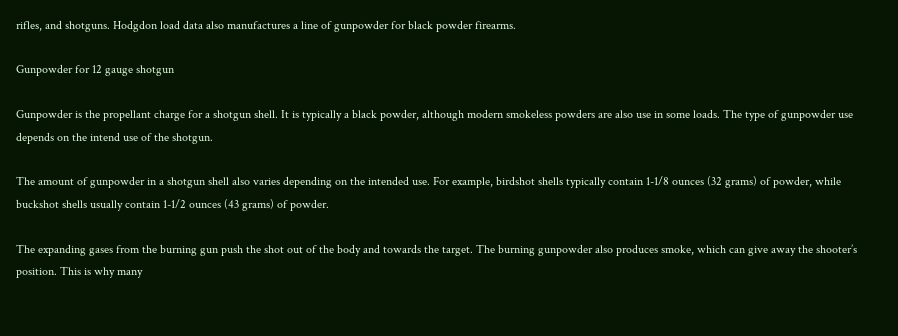rifles, and shotguns. Hodgdon load data also manufactures a line of gunpowder for black powder firearms.

Gunpowder for 12 gauge shotgun

Gunpowder is the propellant charge for a shotgun shell. It is typically a black powder, although modern smokeless powders are also use in some loads. The type of gunpowder use depends on the intend use of the shotgun.

The amount of gunpowder in a shotgun shell also varies depending on the intended use. For example, birdshot shells typically contain 1-1/8 ounces (32 grams) of powder, while buckshot shells usually contain 1-1/2 ounces (43 grams) of powder.

The expanding gases from the burning gun push the shot out of the body and towards the target. The burning gunpowder also produces smoke, which can give away the shooter’s position. This is why many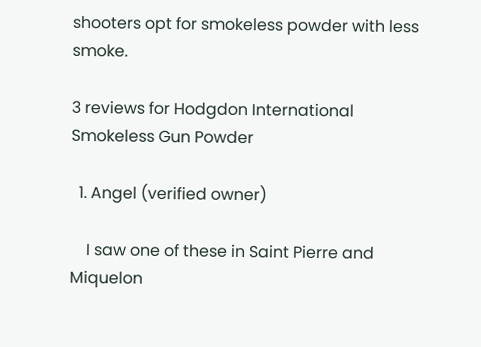shooters opt for smokeless powder with less smoke.

3 reviews for Hodgdon International Smokeless Gun Powder

  1. Angel (verified owner)

    I saw one of these in Saint Pierre and Miquelon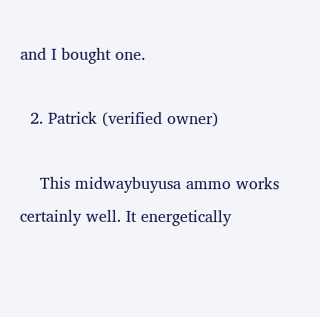and I bought one.

  2. Patrick (verified owner)

    This midwaybuyusa ammo works certainly well. It energetically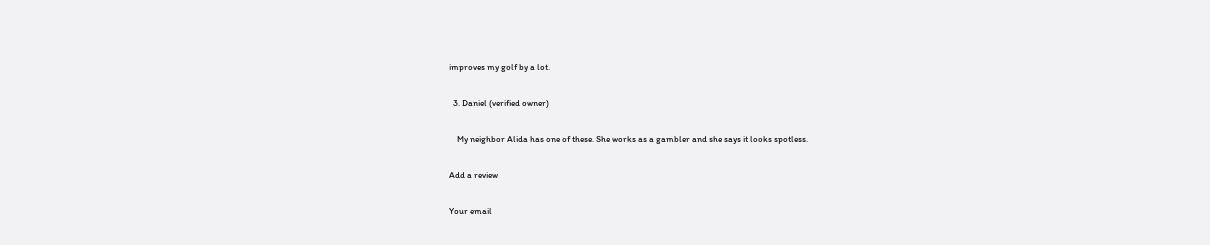improves my golf by a lot.

  3. Daniel (verified owner)

    My neighbor Alida has one of these. She works as a gambler and she says it looks spotless.

Add a review

Your email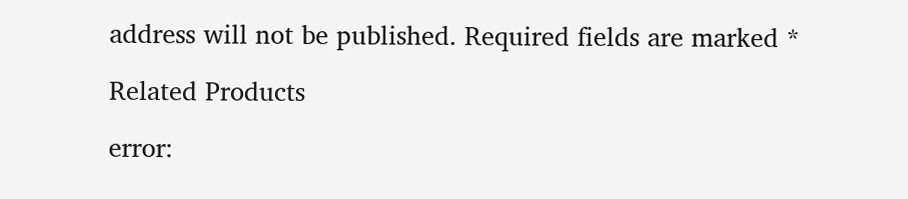address will not be published. Required fields are marked *

Related Products

error: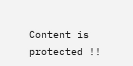Content is protected !!